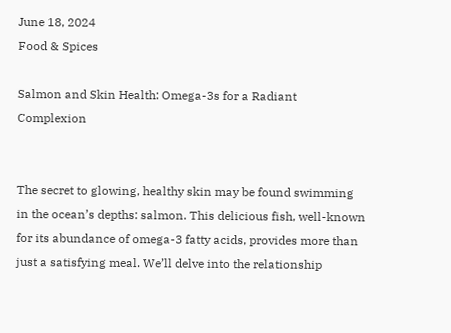June 18, 2024
Food & Spices

Salmon and Skin Health: Omega-3s for a Radiant Complexion


The secret to glowing, healthy skin may be found swimming in the ocean’s depths: salmon. This delicious fish, well-known for its abundance of omega-3 fatty acids, provides more than just a satisfying meal. We’ll delve into the relationship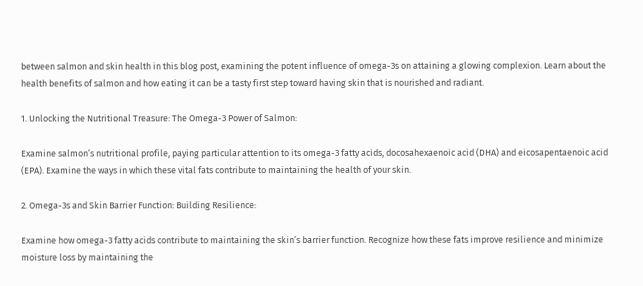between salmon and skin health in this blog post, examining the potent influence of omega-3s on attaining a glowing complexion. Learn about the health benefits of salmon and how eating it can be a tasty first step toward having skin that is nourished and radiant.

1. Unlocking the Nutritional Treasure: The Omega-3 Power of Salmon:

Examine salmon’s nutritional profile, paying particular attention to its omega-3 fatty acids, docosahexaenoic acid (DHA) and eicosapentaenoic acid (EPA). Examine the ways in which these vital fats contribute to maintaining the health of your skin.

2. Omega-3s and Skin Barrier Function: Building Resilience:

Examine how omega-3 fatty acids contribute to maintaining the skin’s barrier function. Recognize how these fats improve resilience and minimize moisture loss by maintaining the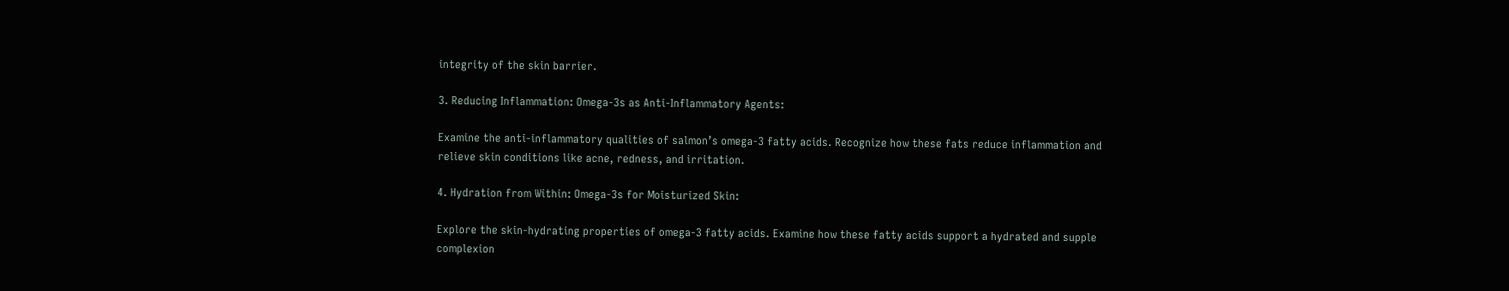integrity of the skin barrier.

3. Reducing Inflammation: Omega-3s as Anti-Inflammatory Agents:

Examine the anti-inflammatory qualities of salmon’s omega-3 fatty acids. Recognize how these fats reduce inflammation and relieve skin conditions like acne, redness, and irritation.

4. Hydration from Within: Omega-3s for Moisturized Skin:

Explore the skin-hydrating properties of omega-3 fatty acids. Examine how these fatty acids support a hydrated and supple complexion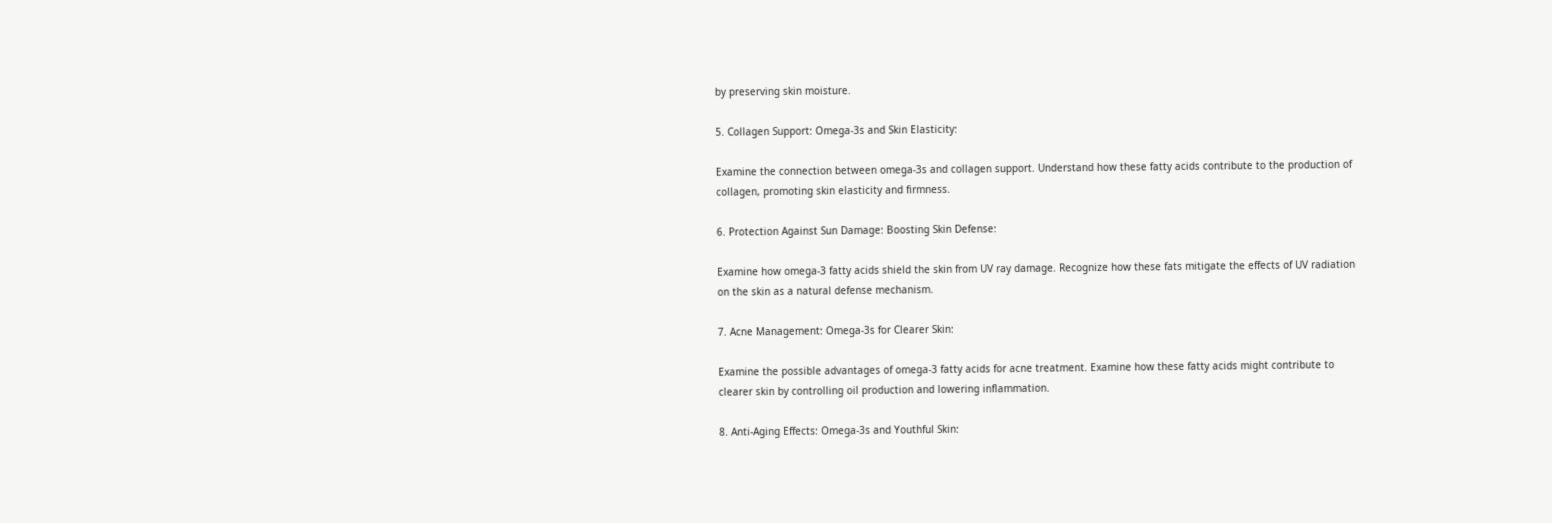by preserving skin moisture.

5. Collagen Support: Omega-3s and Skin Elasticity:

Examine the connection between omega-3s and collagen support. Understand how these fatty acids contribute to the production of collagen, promoting skin elasticity and firmness.

6. Protection Against Sun Damage: Boosting Skin Defense:

Examine how omega-3 fatty acids shield the skin from UV ray damage. Recognize how these fats mitigate the effects of UV radiation on the skin as a natural defense mechanism.

7. Acne Management: Omega-3s for Clearer Skin:

Examine the possible advantages of omega-3 fatty acids for acne treatment. Examine how these fatty acids might contribute to clearer skin by controlling oil production and lowering inflammation.

8. Anti-Aging Effects: Omega-3s and Youthful Skin: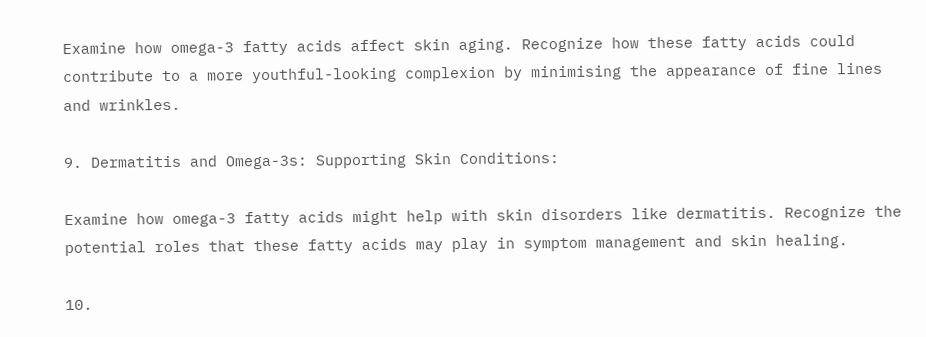Examine how omega-3 fatty acids affect skin aging. Recognize how these fatty acids could contribute to a more youthful-looking complexion by minimising the appearance of fine lines and wrinkles.

9. Dermatitis and Omega-3s: Supporting Skin Conditions:

Examine how omega-3 fatty acids might help with skin disorders like dermatitis. Recognize the potential roles that these fatty acids may play in symptom management and skin healing.

10.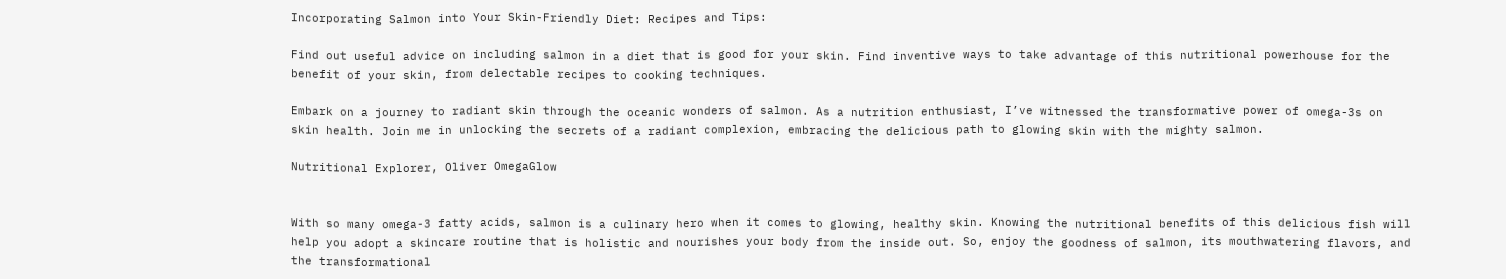Incorporating Salmon into Your Skin-Friendly Diet: Recipes and Tips:

Find out useful advice on including salmon in a diet that is good for your skin. Find inventive ways to take advantage of this nutritional powerhouse for the benefit of your skin, from delectable recipes to cooking techniques.

Embark on a journey to radiant skin through the oceanic wonders of salmon. As a nutrition enthusiast, I’ve witnessed the transformative power of omega-3s on skin health. Join me in unlocking the secrets of a radiant complexion, embracing the delicious path to glowing skin with the mighty salmon.

Nutritional Explorer, Oliver OmegaGlow


With so many omega-3 fatty acids, salmon is a culinary hero when it comes to glowing, healthy skin. Knowing the nutritional benefits of this delicious fish will help you adopt a skincare routine that is holistic and nourishes your body from the inside out. So, enjoy the goodness of salmon, its mouthwatering flavors, and the transformational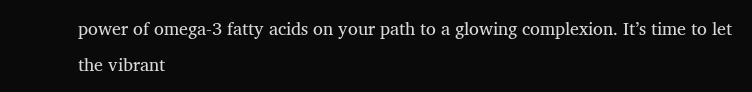power of omega-3 fatty acids on your path to a glowing complexion. It’s time to let the vibrant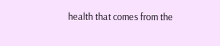health that comes from the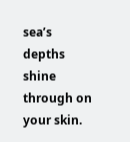sea’s depths shine through on your skin.